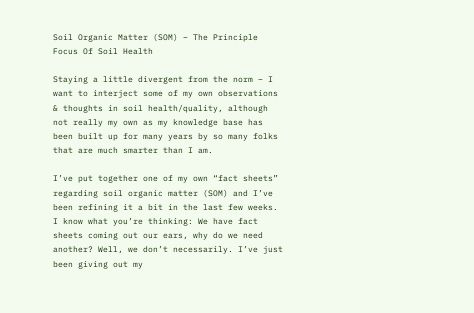Soil Organic Matter (SOM) – The Principle Focus Of Soil Health

Staying a little divergent from the norm – I want to interject some of my own observations & thoughts in soil health/quality, although not really my own as my knowledge base has been built up for many years by so many folks that are much smarter than I am.

I’ve put together one of my own “fact sheets” regarding soil organic matter (SOM) and I’ve been refining it a bit in the last few weeks. I know what you’re thinking: We have fact sheets coming out our ears, why do we need another? Well, we don’t necessarily. I’ve just been giving out my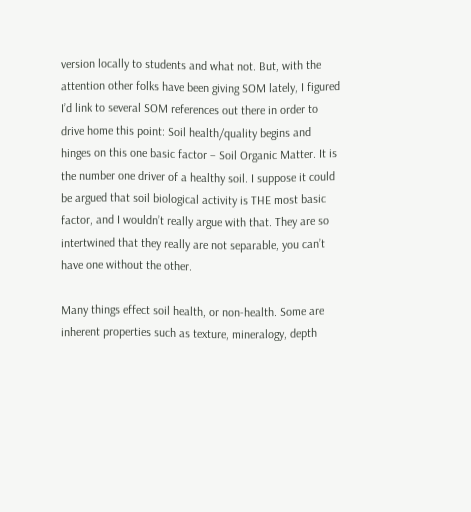version locally to students and what not. But, with the attention other folks have been giving SOM lately, I figured I’d link to several SOM references out there in order to drive home this point: Soil health/quality begins and hinges on this one basic factor – Soil Organic Matter. It is the number one driver of a healthy soil. I suppose it could be argued that soil biological activity is THE most basic factor, and I wouldn’t really argue with that. They are so intertwined that they really are not separable, you can’t have one without the other.

Many things effect soil health, or non-health. Some are inherent properties such as texture, mineralogy, depth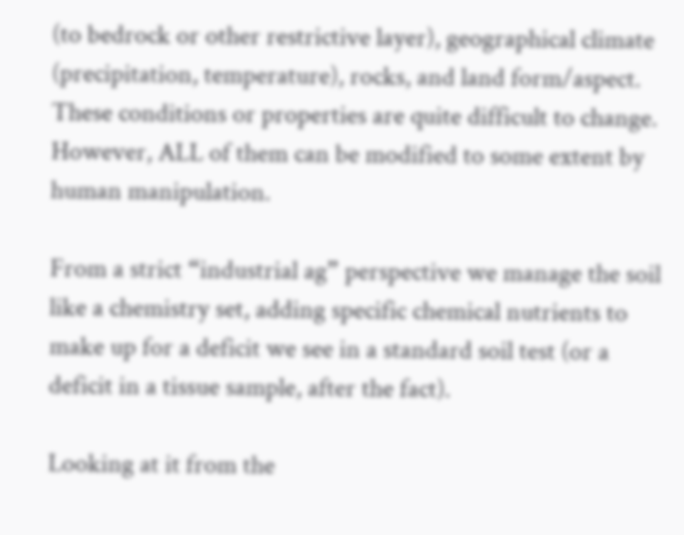(to bedrock or other restrictive layer), geographical climate (precipitation, temperature), rocks, and land form/aspect. These conditions or properties are quite difficult to change. However, ALL of them can be modified to some extent by human manipulation.

From a strict “industrial ag” perspective we manage the soil like a chemistry set, adding specific chemical nutrients to make up for a deficit we see in a standard soil test (or a deficit in a tissue sample, after the fact).

Looking at it from the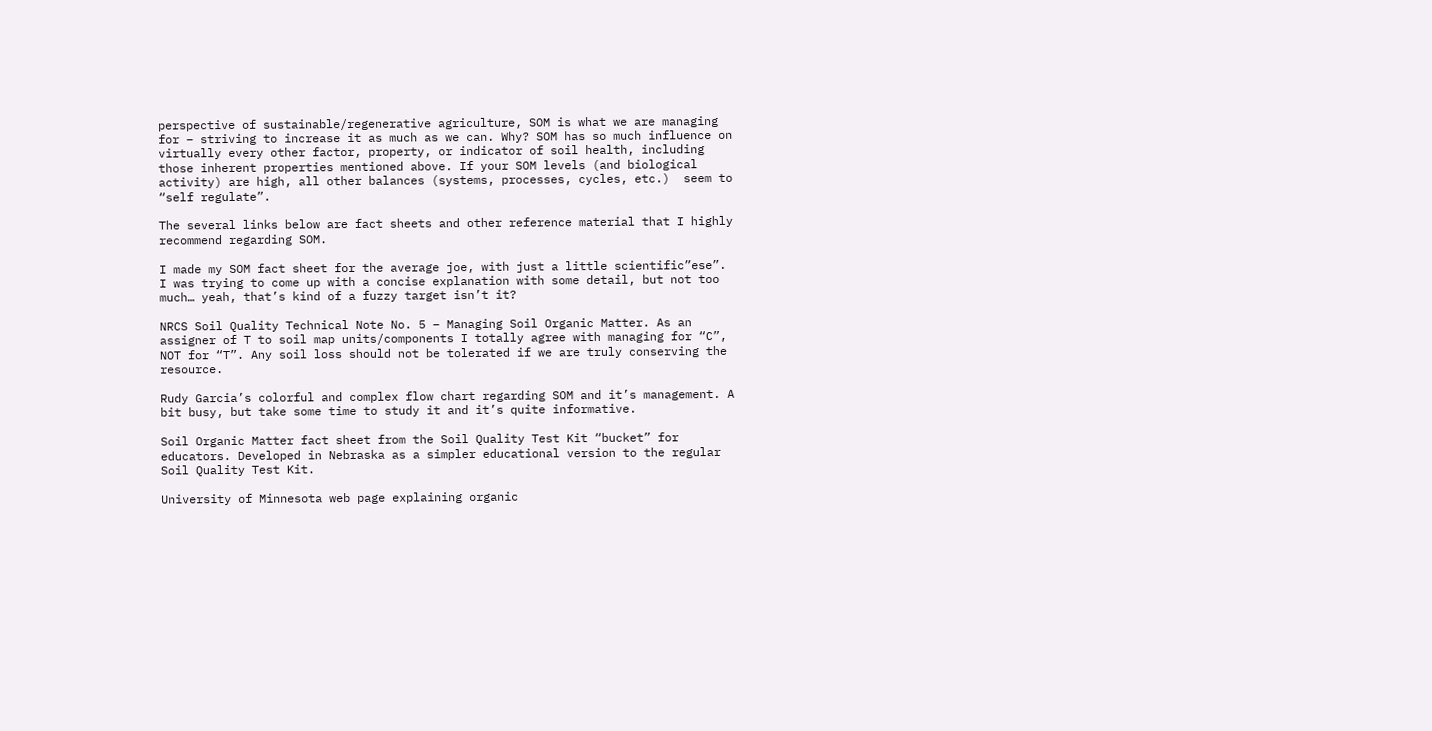perspective of sustainable/regenerative agriculture, SOM is what we are managing for – striving to increase it as much as we can. Why? SOM has so much influence on virtually every other factor, property, or indicator of soil health, including those inherent properties mentioned above. If your SOM levels (and biological activity) are high, all other balances (systems, processes, cycles, etc.)  seem to “self regulate”.

The several links below are fact sheets and other reference material that I highly recommend regarding SOM.

I made my SOM fact sheet for the average joe, with just a little scientific”ese”.  I was trying to come up with a concise explanation with some detail, but not too much… yeah, that’s kind of a fuzzy target isn’t it?

NRCS Soil Quality Technical Note No. 5 – Managing Soil Organic Matter. As an assigner of T to soil map units/components I totally agree with managing for “C”, NOT for “T”. Any soil loss should not be tolerated if we are truly conserving the resource.

Rudy Garcia’s colorful and complex flow chart regarding SOM and it’s management. A bit busy, but take some time to study it and it’s quite informative.

Soil Organic Matter fact sheet from the Soil Quality Test Kit “bucket” for educators. Developed in Nebraska as a simpler educational version to the regular Soil Quality Test Kit.

University of Minnesota web page explaining organic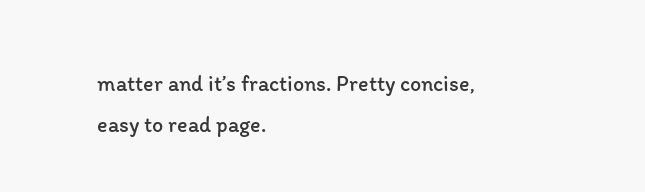matter and it’s fractions. Pretty concise, easy to read page.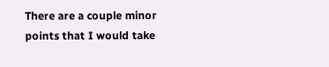There are a couple minor points that I would take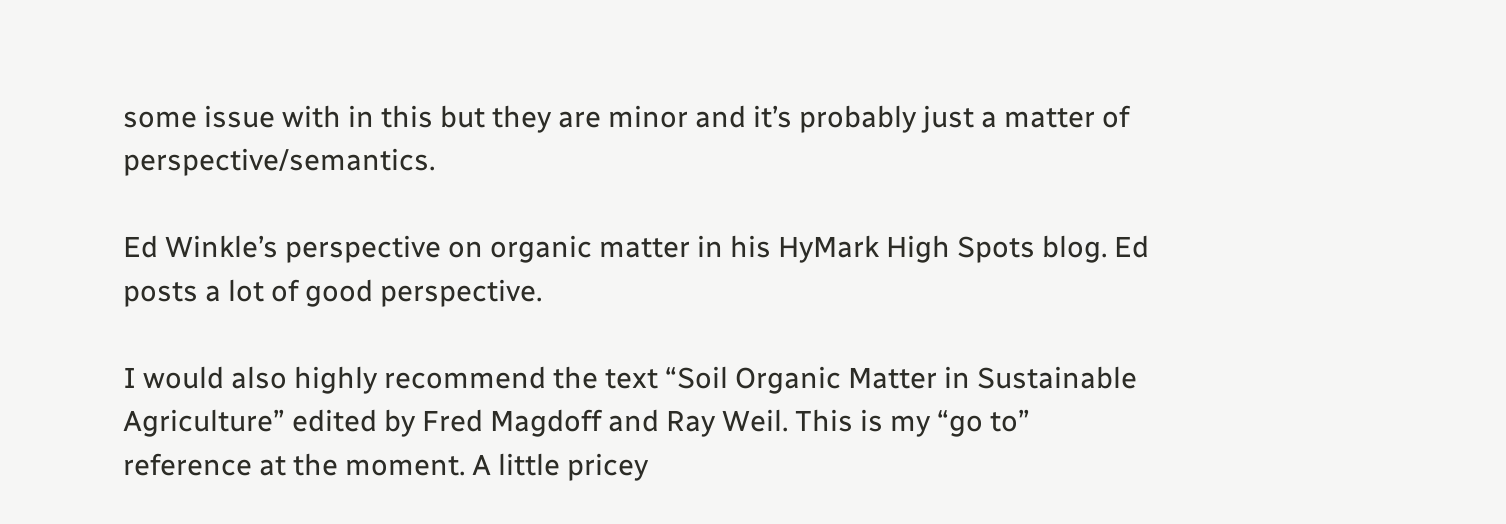some issue with in this but they are minor and it’s probably just a matter of perspective/semantics.

Ed Winkle’s perspective on organic matter in his HyMark High Spots blog. Ed posts a lot of good perspective.

I would also highly recommend the text “Soil Organic Matter in Sustainable Agriculture” edited by Fred Magdoff and Ray Weil. This is my “go to” reference at the moment. A little pricey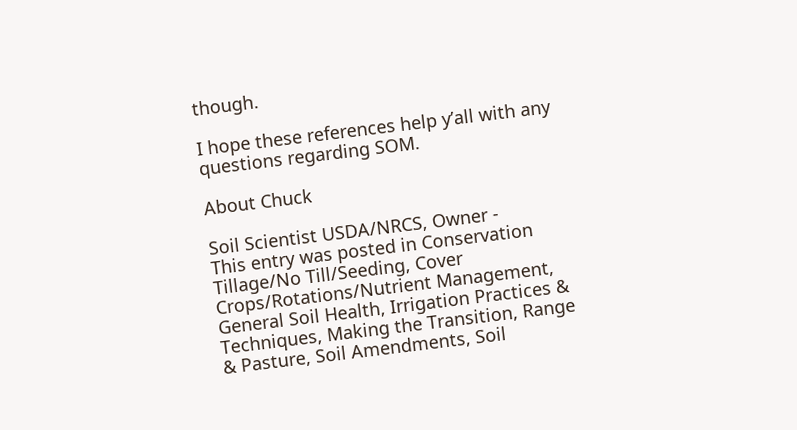though.

I hope these references help y’all with any questions regarding SOM.

About Chuck

Soil Scientist USDA/NRCS, Owner -
This entry was posted in Conservation Tillage/No Till/Seeding, Cover Crops/Rotations/Nutrient Management, General Soil Health, Irrigation Practices & Techniques, Making the Transition, Range & Pasture, Soil Amendments, Soil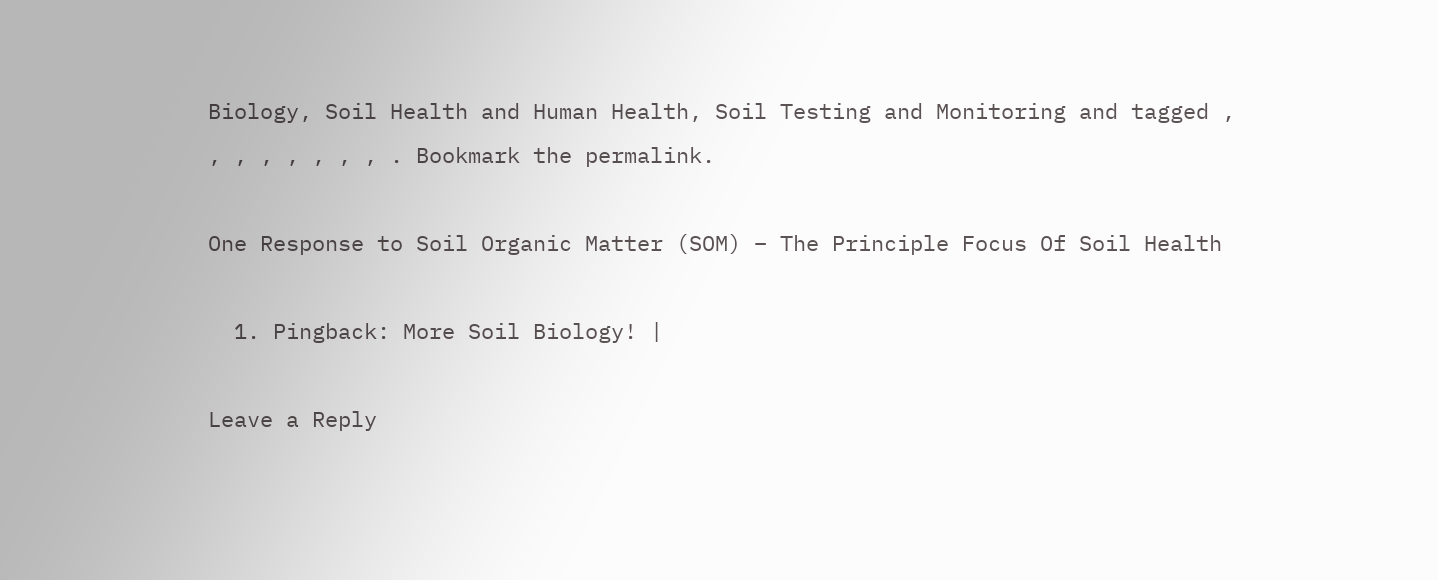Biology, Soil Health and Human Health, Soil Testing and Monitoring and tagged , , , , , , , , . Bookmark the permalink.

One Response to Soil Organic Matter (SOM) – The Principle Focus Of Soil Health

  1. Pingback: More Soil Biology! |

Leave a Reply